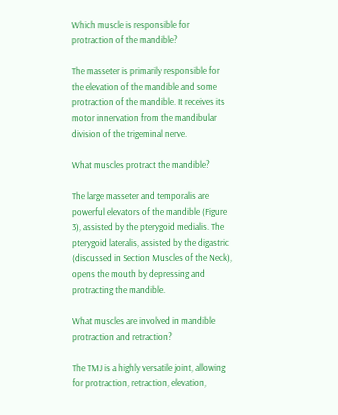Which muscle is responsible for protraction of the mandible?

The masseter is primarily responsible for the elevation of the mandible and some protraction of the mandible. It receives its motor innervation from the mandibular division of the trigeminal nerve.

What muscles protract the mandible?

The large masseter and temporalis are powerful elevators of the mandible (Figure 3), assisted by the pterygoid medialis. The pterygoid lateralis, assisted by the digastric (discussed in Section Muscles of the Neck), opens the mouth by depressing and protracting the mandible.

What muscles are involved in mandible protraction and retraction?

The TMJ is a highly versatile joint, allowing for protraction, retraction, elevation,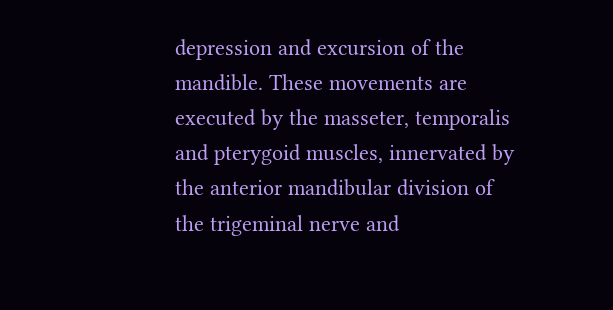depression and excursion of the mandible. These movements are executed by the masseter, temporalis and pterygoid muscles, innervated by the anterior mandibular division of the trigeminal nerve and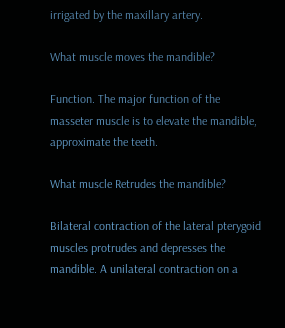irrigated by the maxillary artery.

What muscle moves the mandible?

Function. The major function of the masseter muscle is to elevate the mandible, approximate the teeth.

What muscle Retrudes the mandible?

Bilateral contraction of the lateral pterygoid muscles protrudes and depresses the mandible. A unilateral contraction on a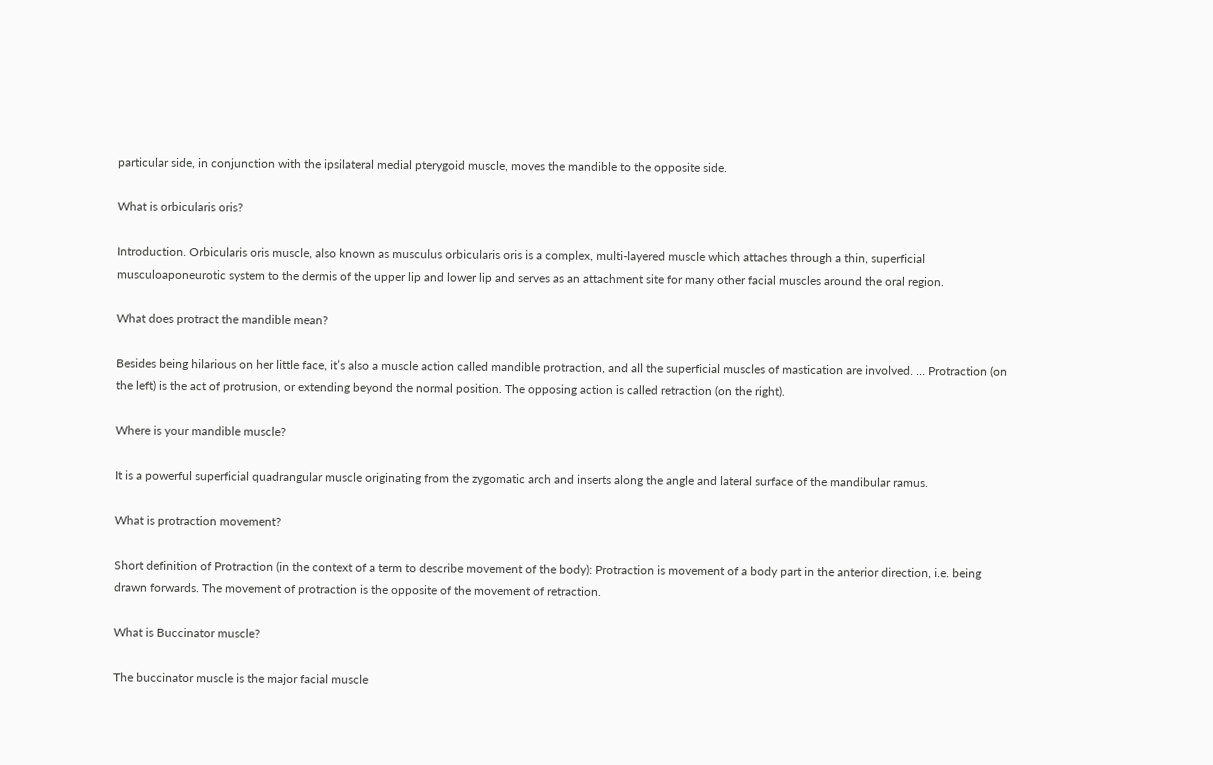particular side, in conjunction with the ipsilateral medial pterygoid muscle, moves the mandible to the opposite side.

What is orbicularis oris?

Introduction. Orbicularis oris muscle, also known as musculus orbicularis oris is a complex, multi-layered muscle which attaches through a thin, superficial musculoaponeurotic system to the dermis of the upper lip and lower lip and serves as an attachment site for many other facial muscles around the oral region.

What does protract the mandible mean?

Besides being hilarious on her little face, it’s also a muscle action called mandible protraction, and all the superficial muscles of mastication are involved. … Protraction (on the left) is the act of protrusion, or extending beyond the normal position. The opposing action is called retraction (on the right).

Where is your mandible muscle?

It is a powerful superficial quadrangular muscle originating from the zygomatic arch and inserts along the angle and lateral surface of the mandibular ramus.

What is protraction movement?

Short definition of Protraction (in the context of a term to describe movement of the body): Protraction is movement of a body part in the anterior direction, i.e. being drawn forwards. The movement of protraction is the opposite of the movement of retraction.

What is Buccinator muscle?

The buccinator muscle is the major facial muscle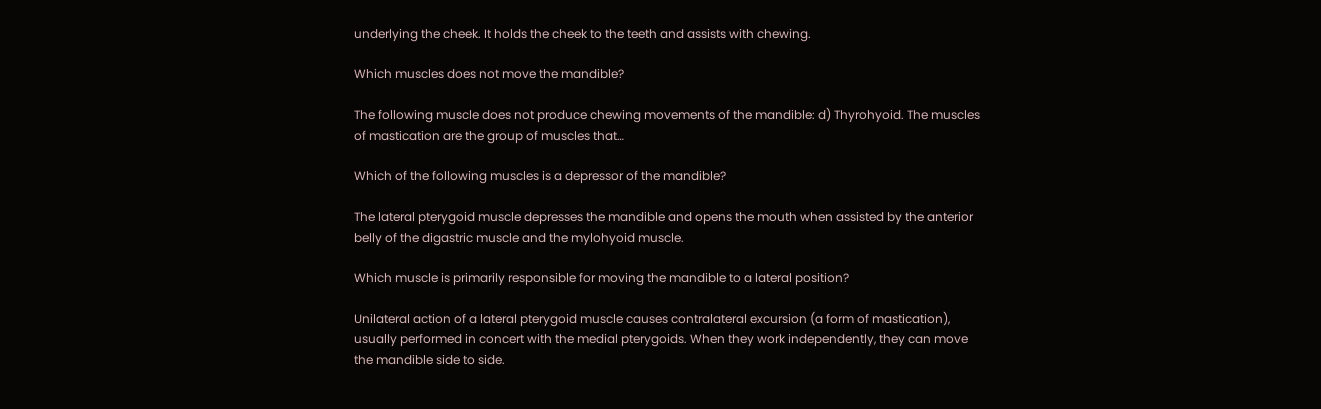underlying the cheek. It holds the cheek to the teeth and assists with chewing.

Which muscles does not move the mandible?

The following muscle does not produce chewing movements of the mandible: d) Thyrohyoid. The muscles of mastication are the group of muscles that…

Which of the following muscles is a depressor of the mandible?

The lateral pterygoid muscle depresses the mandible and opens the mouth when assisted by the anterior belly of the digastric muscle and the mylohyoid muscle.

Which muscle is primarily responsible for moving the mandible to a lateral position?

Unilateral action of a lateral pterygoid muscle causes contralateral excursion (a form of mastication), usually performed in concert with the medial pterygoids. When they work independently, they can move the mandible side to side.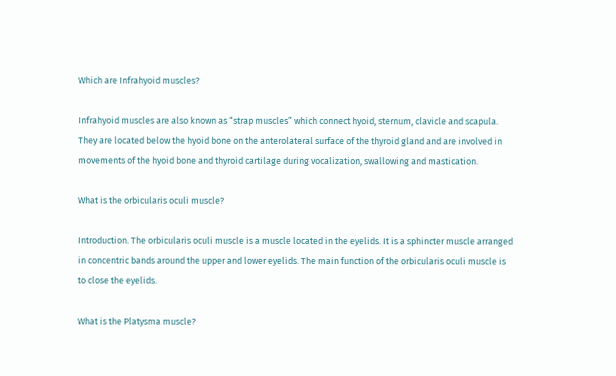Which are Infrahyoid muscles?

Infrahyoid muscles are also known as “strap muscles” which connect hyoid, sternum, clavicle and scapula. They are located below the hyoid bone on the anterolateral surface of the thyroid gland and are involved in movements of the hyoid bone and thyroid cartilage during vocalization, swallowing and mastication.

What is the orbicularis oculi muscle?

Introduction. The orbicularis oculi muscle is a muscle located in the eyelids. It is a sphincter muscle arranged in concentric bands around the upper and lower eyelids. The main function of the orbicularis oculi muscle is to close the eyelids.

What is the Platysma muscle?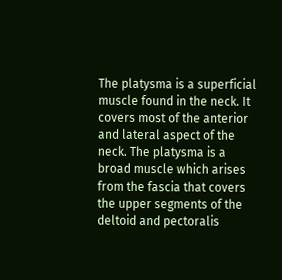The platysma is a superficial muscle found in the neck. It covers most of the anterior and lateral aspect of the neck. The platysma is a broad muscle which arises from the fascia that covers the upper segments of the deltoid and pectoralis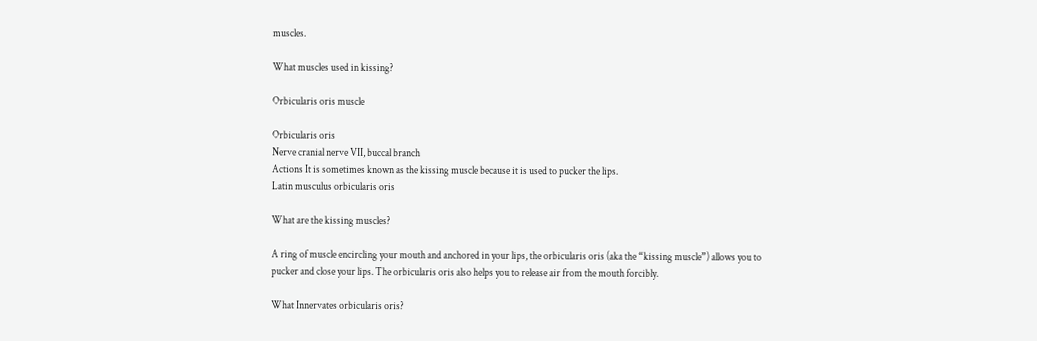muscles.

What muscles used in kissing?

Orbicularis oris muscle

Orbicularis oris
Nerve cranial nerve VII, buccal branch
Actions It is sometimes known as the kissing muscle because it is used to pucker the lips.
Latin musculus orbicularis oris

What are the kissing muscles?

A ring of muscle encircling your mouth and anchored in your lips, the orbicularis oris (aka the “kissing muscle”) allows you to pucker and close your lips. The orbicularis oris also helps you to release air from the mouth forcibly.

What Innervates orbicularis oris?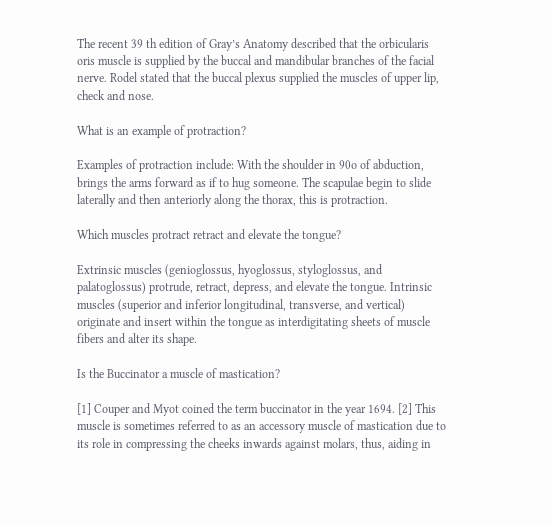The recent 39 th edition of Gray’s Anatomy described that the orbicularis oris muscle is supplied by the buccal and mandibular branches of the facial nerve. Rodel stated that the buccal plexus supplied the muscles of upper lip, check and nose.

What is an example of protraction?

Examples of protraction include: With the shoulder in 90o of abduction, brings the arms forward as if to hug someone. The scapulae begin to slide laterally and then anteriorly along the thorax, this is protraction.

Which muscles protract retract and elevate the tongue?

Extrinsic muscles (genioglossus, hyoglossus, styloglossus, and palatoglossus) protrude, retract, depress, and elevate the tongue. Intrinsic muscles (superior and inferior longitudinal, transverse, and vertical) originate and insert within the tongue as interdigitating sheets of muscle fibers and alter its shape.

Is the Buccinator a muscle of mastication?

[1] Couper and Myot coined the term buccinator in the year 1694. [2] This muscle is sometimes referred to as an accessory muscle of mastication due to its role in compressing the cheeks inwards against molars, thus, aiding in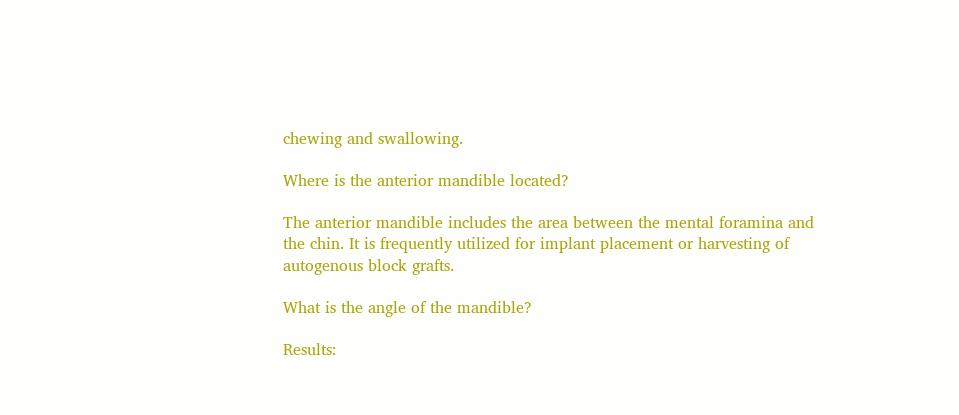chewing and swallowing.

Where is the anterior mandible located?

The anterior mandible includes the area between the mental foramina and the chin. It is frequently utilized for implant placement or harvesting of autogenous block grafts.

What is the angle of the mandible?

Results: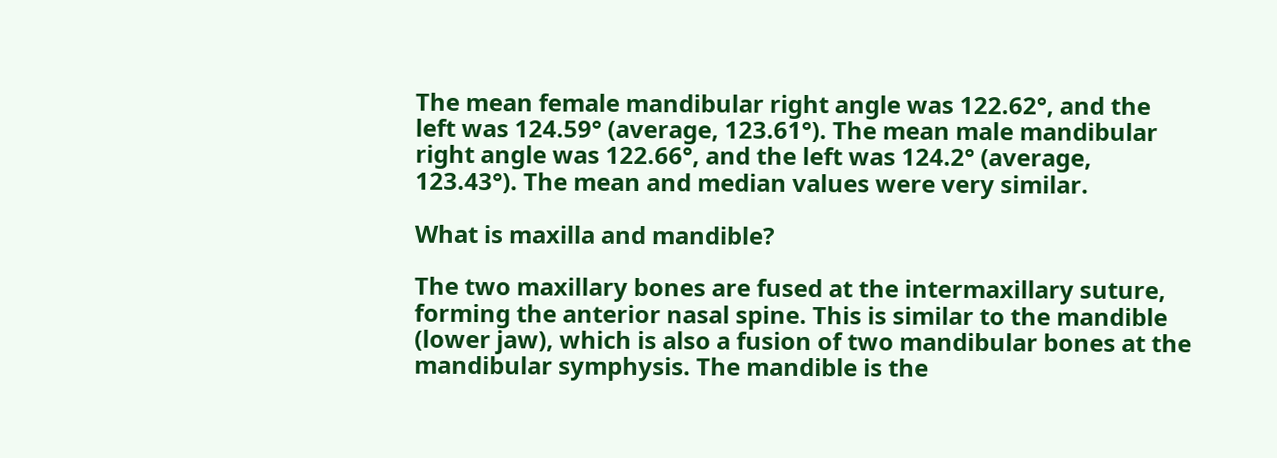The mean female mandibular right angle was 122.62°, and the left was 124.59° (average, 123.61°). The mean male mandibular right angle was 122.66°, and the left was 124.2° (average, 123.43°). The mean and median values were very similar.

What is maxilla and mandible?

The two maxillary bones are fused at the intermaxillary suture, forming the anterior nasal spine. This is similar to the mandible (lower jaw), which is also a fusion of two mandibular bones at the mandibular symphysis. The mandible is the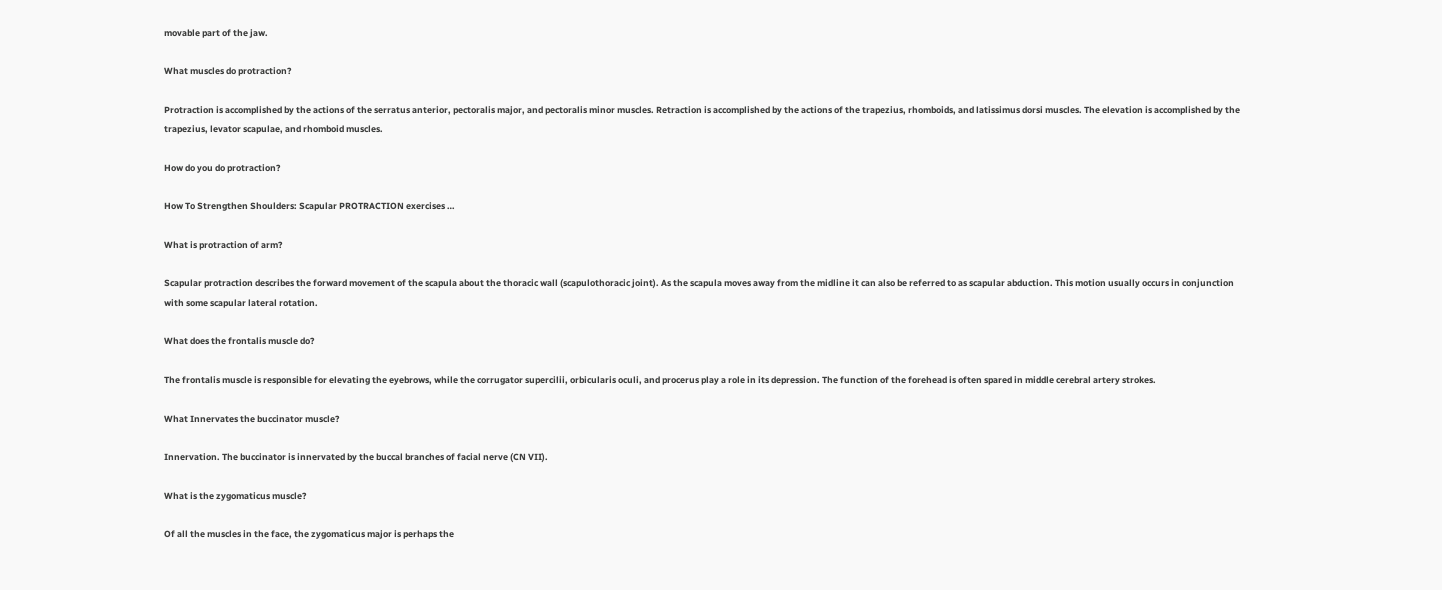movable part of the jaw.

What muscles do protraction?

Protraction is accomplished by the actions of the serratus anterior, pectoralis major, and pectoralis minor muscles. Retraction is accomplished by the actions of the trapezius, rhomboids, and latissimus dorsi muscles. The elevation is accomplished by the trapezius, levator scapulae, and rhomboid muscles.

How do you do protraction?

How To Strengthen Shoulders: Scapular PROTRACTION exercises …

What is protraction of arm?

Scapular protraction describes the forward movement of the scapula about the thoracic wall (scapulothoracic joint). As the scapula moves away from the midline it can also be referred to as scapular abduction. This motion usually occurs in conjunction with some scapular lateral rotation.

What does the frontalis muscle do?

The frontalis muscle is responsible for elevating the eyebrows, while the corrugator supercilii, orbicularis oculi, and procerus play a role in its depression. The function of the forehead is often spared in middle cerebral artery strokes.

What Innervates the buccinator muscle?

Innervation. The buccinator is innervated by the buccal branches of facial nerve (CN VII).

What is the zygomaticus muscle?

Of all the muscles in the face, the zygomaticus major is perhaps the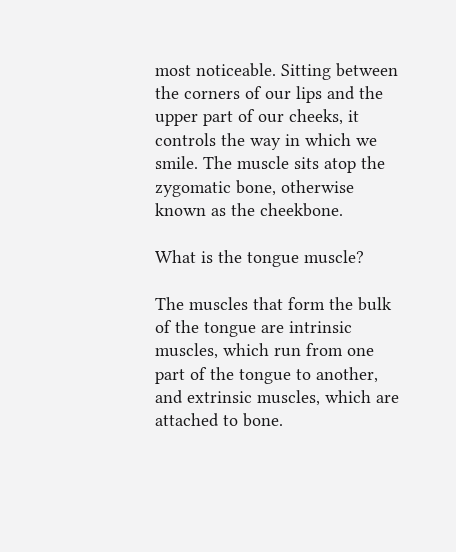most noticeable. Sitting between the corners of our lips and the upper part of our cheeks, it controls the way in which we smile. The muscle sits atop the zygomatic bone, otherwise known as the cheekbone.

What is the tongue muscle?

The muscles that form the bulk of the tongue are intrinsic muscles, which run from one part of the tongue to another, and extrinsic muscles, which are attached to bone.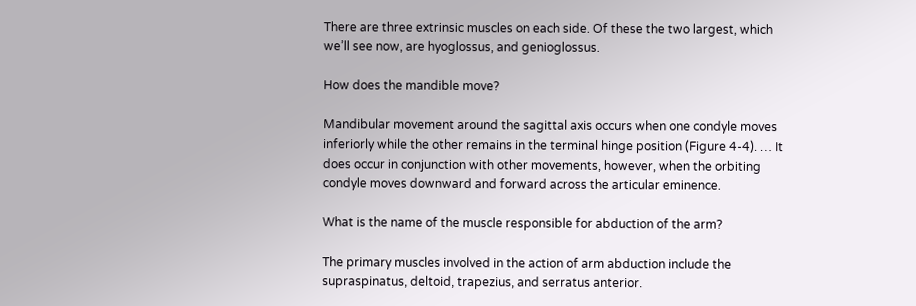There are three extrinsic muscles on each side. Of these the two largest, which we’ll see now, are hyoglossus, and genioglossus.

How does the mandible move?

Mandibular movement around the sagittal axis occurs when one condyle moves inferiorly while the other remains in the terminal hinge position (Figure 4-4). … It does occur in conjunction with other movements, however, when the orbiting condyle moves downward and forward across the articular eminence.

What is the name of the muscle responsible for abduction of the arm?

The primary muscles involved in the action of arm abduction include the supraspinatus, deltoid, trapezius, and serratus anterior.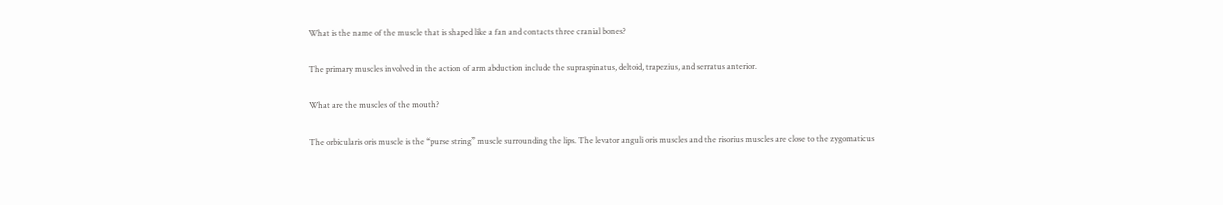What is the name of the muscle that is shaped like a fan and contacts three cranial bones?

The primary muscles involved in the action of arm abduction include the supraspinatus, deltoid, trapezius, and serratus anterior.

What are the muscles of the mouth?

The orbicularis oris muscle is the “purse string” muscle surrounding the lips. The levator anguli oris muscles and the risorius muscles are close to the zygomaticus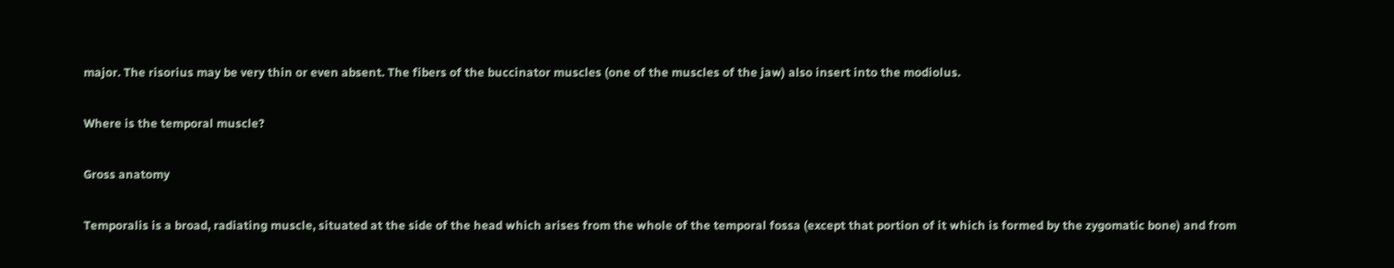major. The risorius may be very thin or even absent. The fibers of the buccinator muscles (one of the muscles of the jaw) also insert into the modiolus.

Where is the temporal muscle?

Gross anatomy

Temporalis is a broad, radiating muscle, situated at the side of the head which arises from the whole of the temporal fossa (except that portion of it which is formed by the zygomatic bone) and from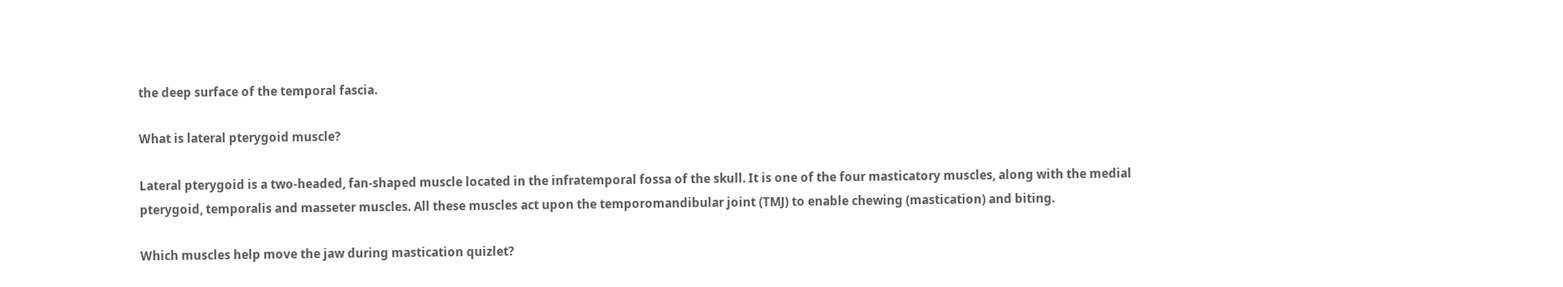the deep surface of the temporal fascia.

What is lateral pterygoid muscle?

Lateral pterygoid is a two-headed, fan-shaped muscle located in the infratemporal fossa of the skull. It is one of the four masticatory muscles, along with the medial pterygoid, temporalis and masseter muscles. All these muscles act upon the temporomandibular joint (TMJ) to enable chewing (mastication) and biting.

Which muscles help move the jaw during mastication quizlet?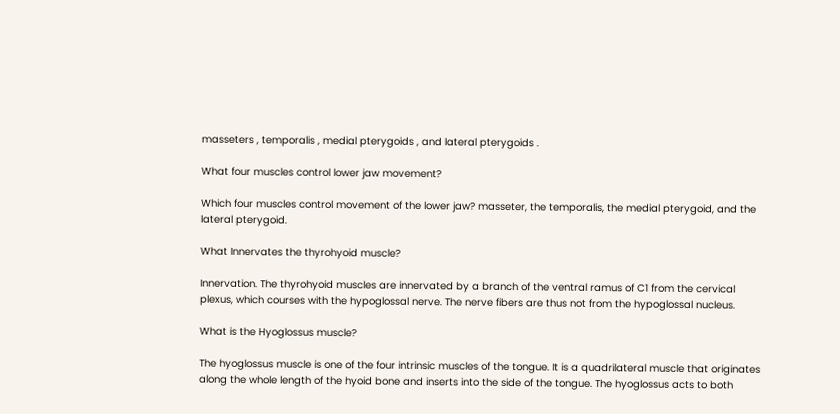masseters , temporalis , medial pterygoids , and lateral pterygoids .

What four muscles control lower jaw movement?

Which four muscles control movement of the lower jaw? masseter, the temporalis, the medial pterygoid, and the lateral pterygoid.

What Innervates the thyrohyoid muscle?

Innervation. The thyrohyoid muscles are innervated by a branch of the ventral ramus of C1 from the cervical plexus, which courses with the hypoglossal nerve. The nerve fibers are thus not from the hypoglossal nucleus.

What is the Hyoglossus muscle?

The hyoglossus muscle is one of the four intrinsic muscles of the tongue. It is a quadrilateral muscle that originates along the whole length of the hyoid bone and inserts into the side of the tongue. The hyoglossus acts to both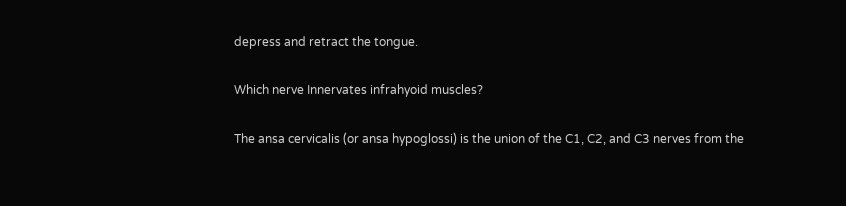depress and retract the tongue.

Which nerve Innervates infrahyoid muscles?

The ansa cervicalis (or ansa hypoglossi) is the union of the C1, C2, and C3 nerves from the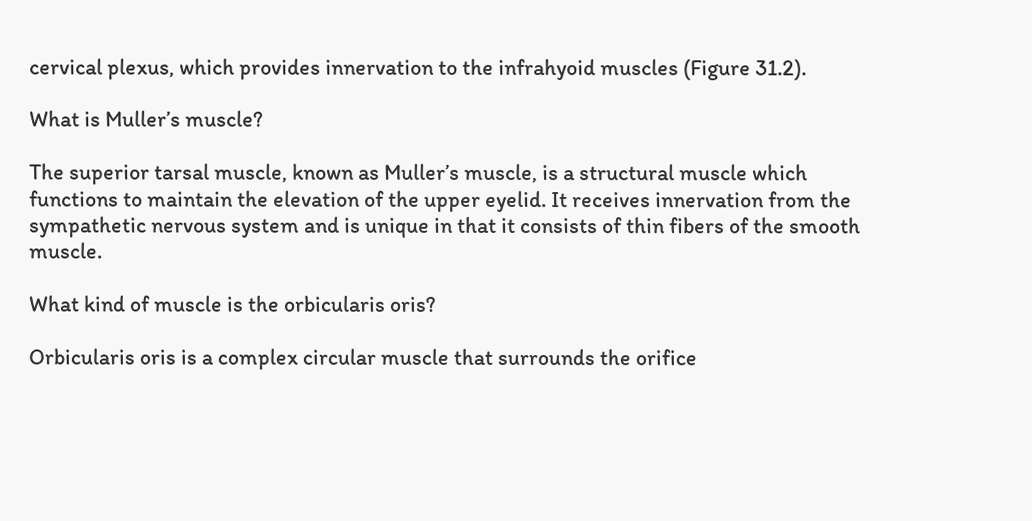cervical plexus, which provides innervation to the infrahyoid muscles (Figure 31.2).

What is Muller’s muscle?

The superior tarsal muscle, known as Muller’s muscle, is a structural muscle which functions to maintain the elevation of the upper eyelid. It receives innervation from the sympathetic nervous system and is unique in that it consists of thin fibers of the smooth muscle.

What kind of muscle is the orbicularis oris?

Orbicularis oris is a complex circular muscle that surrounds the orifice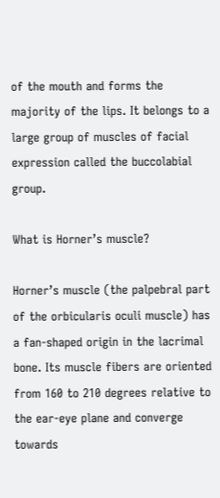of the mouth and forms the majority of the lips. It belongs to a large group of muscles of facial expression called the buccolabial group.

What is Horner’s muscle?

Horner’s muscle (the palpebral part of the orbicularis oculi muscle) has a fan-shaped origin in the lacrimal bone. Its muscle fibers are oriented from 160 to 210 degrees relative to the ear-eye plane and converge towards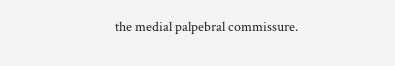the medial palpebral commissure.